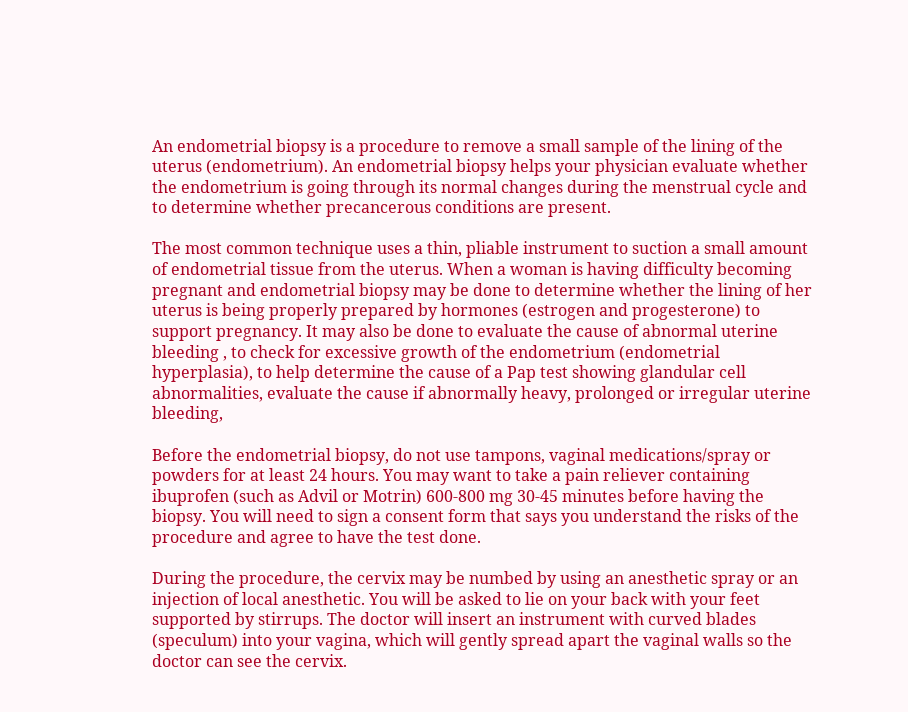An endometrial biopsy is a procedure to remove a small sample of the lining of the uterus (endometrium). An endometrial biopsy helps your physician evaluate whether the endometrium is going through its normal changes during the menstrual cycle and to determine whether precancerous conditions are present.

The most common technique uses a thin, pliable instrument to suction a small amount of endometrial tissue from the uterus. When a woman is having difficulty becoming pregnant and endometrial biopsy may be done to determine whether the lining of her uterus is being properly prepared by hormones (estrogen and progesterone) to support pregnancy. It may also be done to evaluate the cause of abnormal uterine bleeding , to check for excessive growth of the endometrium (endometrial hyperplasia), to help determine the cause of a Pap test showing glandular cell abnormalities, evaluate the cause if abnormally heavy, prolonged or irregular uterine bleeding,

Before the endometrial biopsy, do not use tampons, vaginal medications/spray or powders for at least 24 hours. You may want to take a pain reliever containing ibuprofen (such as Advil or Motrin) 600-800 mg 30-45 minutes before having the biopsy. You will need to sign a consent form that says you understand the risks of the procedure and agree to have the test done.

During the procedure, the cervix may be numbed by using an anesthetic spray or an injection of local anesthetic. You will be asked to lie on your back with your feet supported by stirrups. The doctor will insert an instrument with curved blades (speculum) into your vagina, which will gently spread apart the vaginal walls so the doctor can see the cervix.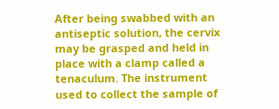After being swabbed with an antiseptic solution, the cervix may be grasped and held in place with a clamp called a tenaculum. The instrument used to collect the sample of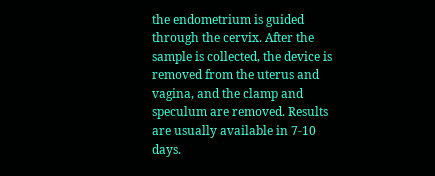the endometrium is guided through the cervix. After the sample is collected, the device is removed from the uterus and vagina, and the clamp and speculum are removed. Results are usually available in 7-10 days.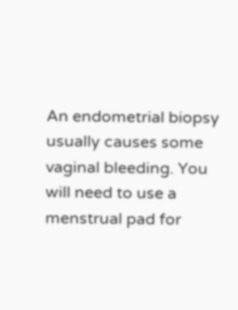An endometrial biopsy usually causes some vaginal bleeding. You will need to use a menstrual pad for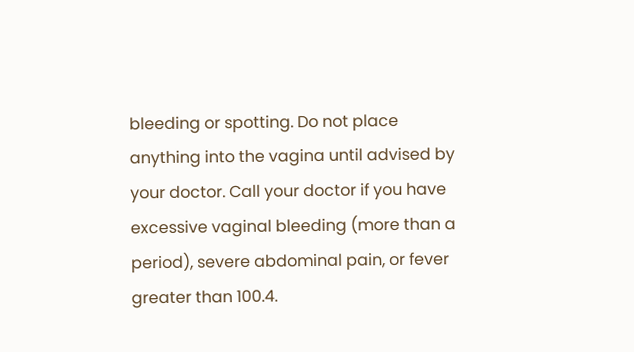bleeding or spotting. Do not place anything into the vagina until advised by your doctor. Call your doctor if you have excessive vaginal bleeding (more than a period), severe abdominal pain, or fever greater than 100.4.